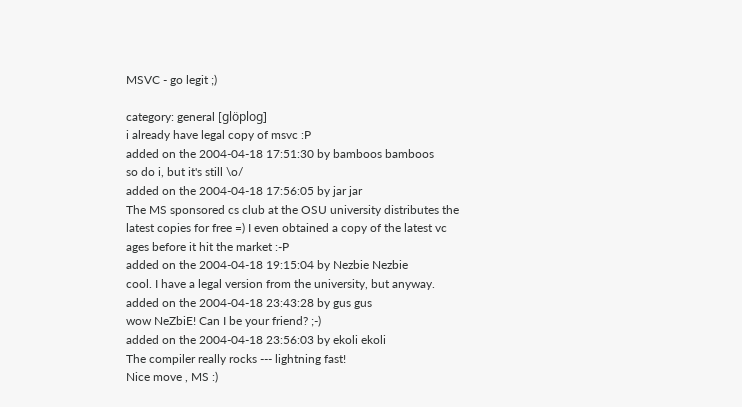MSVC - go legit ;)

category: general [glöplog]
i already have legal copy of msvc :P
added on the 2004-04-18 17:51:30 by bamboos bamboos
so do i, but it's still \o/
added on the 2004-04-18 17:56:05 by jar jar
The MS sponsored cs club at the OSU university distributes the latest copies for free =) I even obtained a copy of the latest vc ages before it hit the market :-P
added on the 2004-04-18 19:15:04 by Nezbie Nezbie
cool. I have a legal version from the university, but anyway.
added on the 2004-04-18 23:43:28 by gus gus
wow NeZbiE! Can I be your friend? ;-)
added on the 2004-04-18 23:56:03 by ekoli ekoli
The compiler really rocks --- lightning fast!
Nice move , MS :)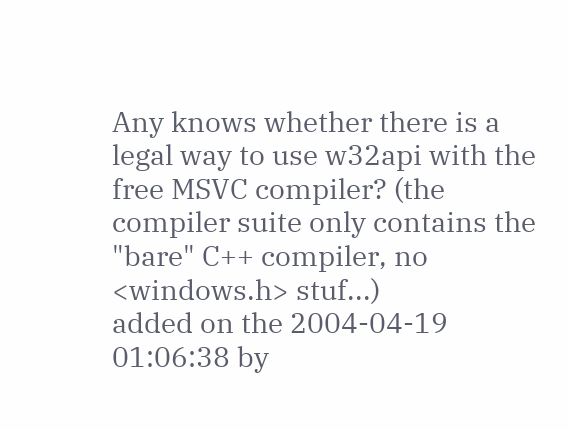Any knows whether there is a legal way to use w32api with the free MSVC compiler? (the compiler suite only contains the "bare" C++ compiler, no <windows.h> stuf...)
added on the 2004-04-19 01:06:38 by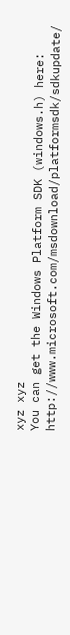xyz xyz
You can get the Windows Platform SDK (windows.h) here: http://www.microsoft.com/msdownload/platformsdk/sdkupdate/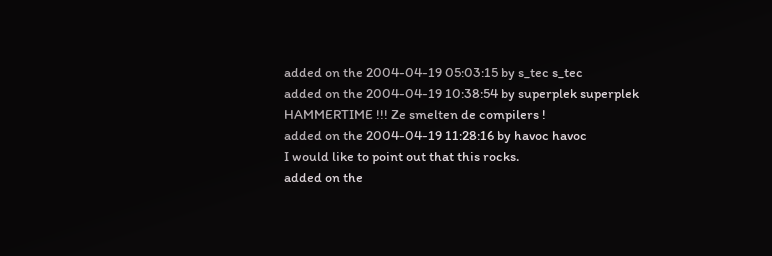added on the 2004-04-19 05:03:15 by s_tec s_tec
added on the 2004-04-19 10:38:54 by superplek superplek
HAMMERTIME !!! Ze smelten de compilers !
added on the 2004-04-19 11:28:16 by havoc havoc
I would like to point out that this rocks.
added on the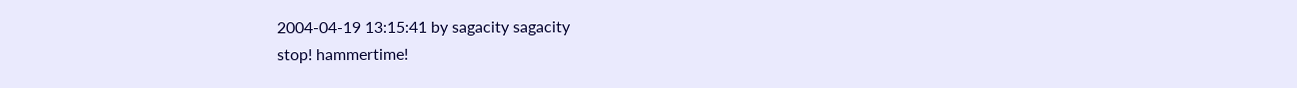2004-04-19 13:15:41 by sagacity sagacity
stop! hammertime!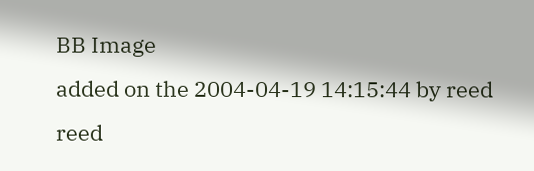BB Image
added on the 2004-04-19 14:15:44 by reed reed